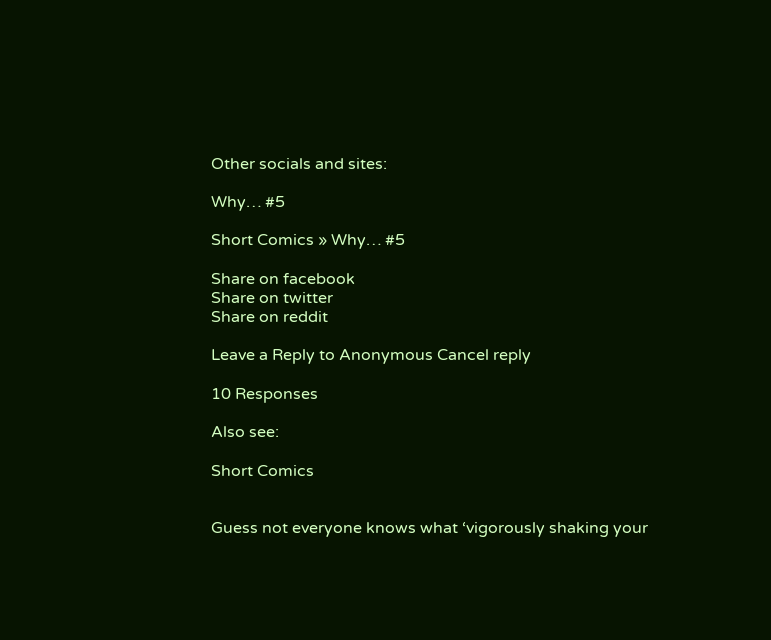Other socials and sites:

Why… #5

Short Comics » Why… #5

Share on facebook
Share on twitter
Share on reddit

Leave a Reply to Anonymous Cancel reply

10 Responses

Also see:

Short Comics


Guess not everyone knows what ‘vigorously shaking your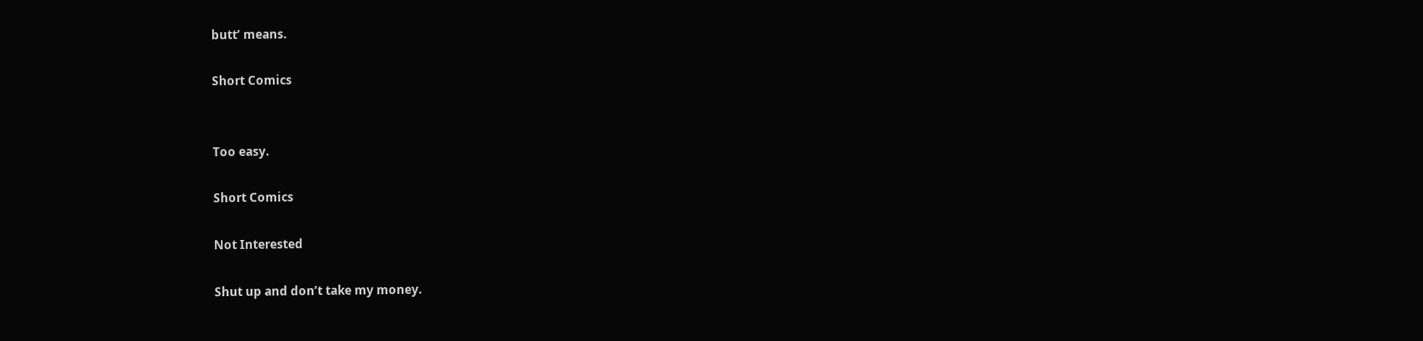butt’ means.

Short Comics


Too easy.

Short Comics

Not Interested

Shut up and don’t take my money.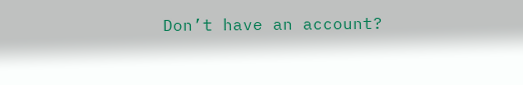Don’t have an account?